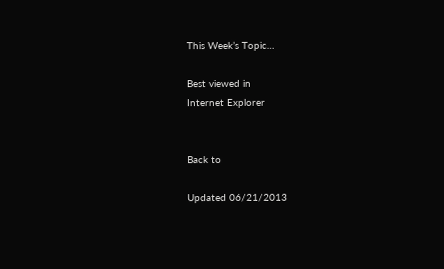This Week’s Topic…

Best viewed in
Internet Explorer


Back to

Updated 06/21/2013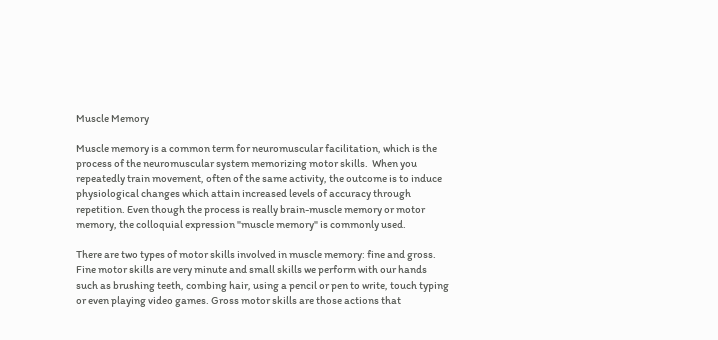Muscle Memory

Muscle memory is a common term for neuromuscular facilitation, which is the process of the neuromuscular system memorizing motor skills.  When you repeatedly train movement, often of the same activity, the outcome is to induce physiological changes which attain increased levels of accuracy through repetition. Even though the process is really brain-muscle memory or motor memory, the colloquial expression "muscle memory" is commonly used.

There are two types of motor skills involved in muscle memory: fine and gross. Fine motor skills are very minute and small skills we perform with our hands such as brushing teeth, combing hair, using a pencil or pen to write, touch typing or even playing video games. Gross motor skills are those actions that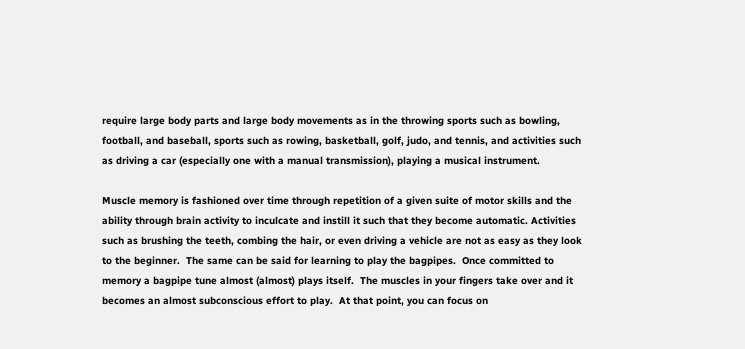require large body parts and large body movements as in the throwing sports such as bowling, football, and baseball, sports such as rowing, basketball, golf, judo, and tennis, and activities such as driving a car (especially one with a manual transmission), playing a musical instrument.

Muscle memory is fashioned over time through repetition of a given suite of motor skills and the ability through brain activity to inculcate and instill it such that they become automatic. Activities such as brushing the teeth, combing the hair, or even driving a vehicle are not as easy as they look to the beginner.  The same can be said for learning to play the bagpipes.  Once committed to memory a bagpipe tune almost (almost) plays itself.  The muscles in your fingers take over and it becomes an almost subconscious effort to play.  At that point, you can focus on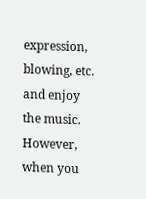expression, blowing, etc. and enjoy the music.  However, when you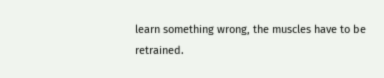learn something wrong, the muscles have to be retrained.